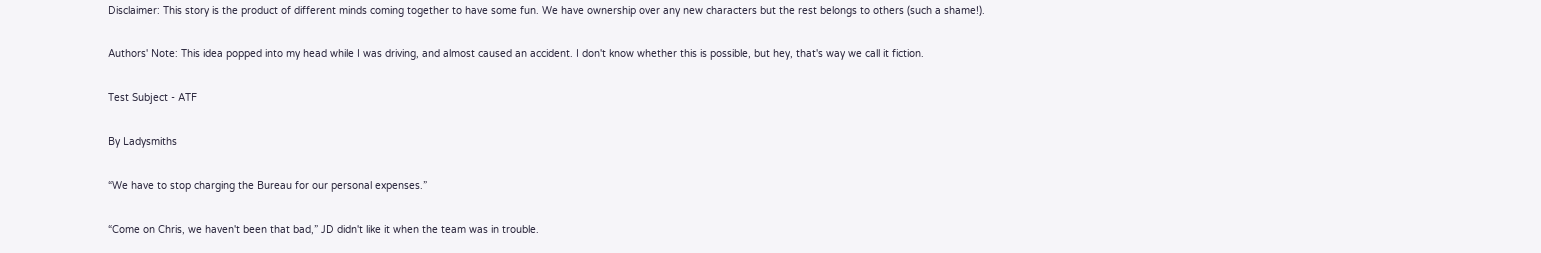Disclaimer: This story is the product of different minds coming together to have some fun. We have ownership over any new characters but the rest belongs to others (such a shame!).

Authors' Note: This idea popped into my head while I was driving, and almost caused an accident. I don't know whether this is possible, but hey, that's way we call it fiction.

Test Subject - ATF

By Ladysmiths

“We have to stop charging the Bureau for our personal expenses.”

“Come on Chris, we haven't been that bad,” JD didn't like it when the team was in trouble.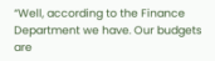“Well, according to the Finance Department we have. Our budgets are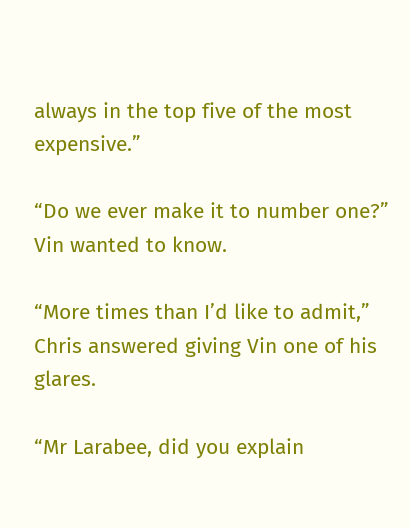always in the top five of the most expensive.”

“Do we ever make it to number one?” Vin wanted to know.

“More times than I’d like to admit,” Chris answered giving Vin one of his glares.

“Mr Larabee, did you explain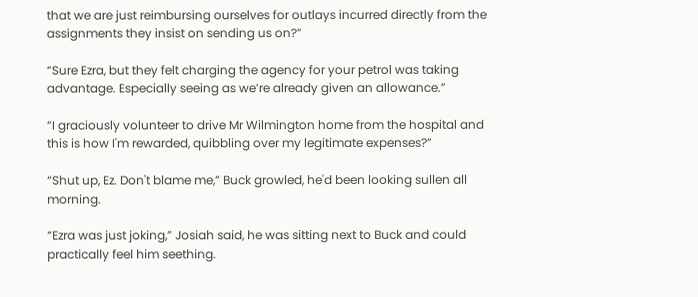that we are just reimbursing ourselves for outlays incurred directly from the assignments they insist on sending us on?”

“Sure Ezra, but they felt charging the agency for your petrol was taking advantage. Especially seeing as we’re already given an allowance.”

“I graciously volunteer to drive Mr Wilmington home from the hospital and this is how I'm rewarded, quibbling over my legitimate expenses?”

“Shut up, Ez. Don't blame me,” Buck growled, he'd been looking sullen all morning.

“Ezra was just joking,” Josiah said, he was sitting next to Buck and could practically feel him seething.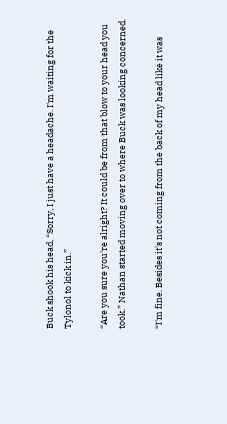Buck shook his head, “Sorry, I just have a headache. I'm waiting for the Tylonol to kick in.”

“Are you sure you're alright? It could be from that blow to your head you took.” Nathan started moving over to where Buck was looking concerned.

“I'm fine. Besides it's not coming from the back of my head like it was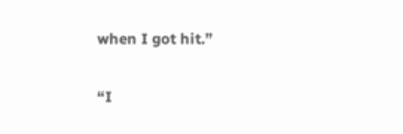when I got hit.”

“I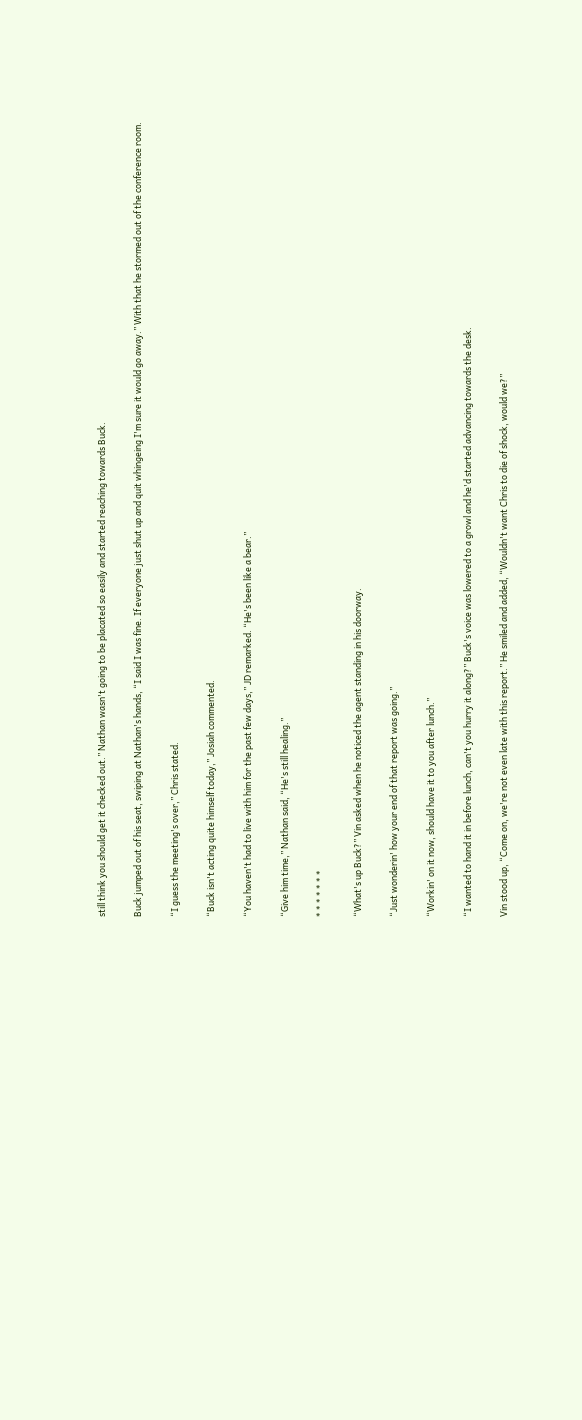still think you should get it checked out.” Nathan wasn't going to be placated so easily and started reaching towards Buck.

Buck jumped out of his seat, swiping at Nathan's hands, “I said I was fine. If everyone just shut up and quit whingeing I'm sure it would go away.” With that he stormed out of the conference room.

“I guess the meeting's over,” Chris stated.

“Buck isn't acting quite himself today,” Josiah commented.

“You haven't had to live with him for the past few days,” JD remarked. “He's been like a bear.”

“Give him time,” Nathan said, “He's still healing.”

* * * * * * *

“What's up Buck?” Vin asked when he noticed the agent standing in his doorway.

“Just wonderin' how your end of that report was going.”

“Workin' on it now, should have it to you after lunch.”

“I wanted to hand it in before lunch, can't you hurry it along?” Buck's voice was lowered to a growl and he'd started advancing towards the desk.

Vin stood up, “Come on, we're not even late with this report.” He smiled and added, “Wouldn't want Chris to die of shock, would we?”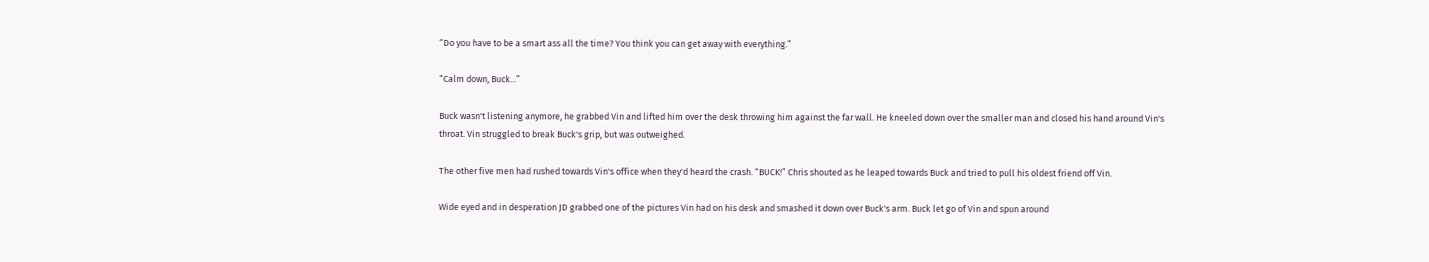“Do you have to be a smart ass all the time? You think you can get away with everything.”

“Calm down, Buck...”

Buck wasn't listening anymore, he grabbed Vin and lifted him over the desk throwing him against the far wall. He kneeled down over the smaller man and closed his hand around Vin's throat. Vin struggled to break Buck's grip, but was outweighed.

The other five men had rushed towards Vin's office when they'd heard the crash. “BUCK!” Chris shouted as he leaped towards Buck and tried to pull his oldest friend off Vin.

Wide eyed and in desperation JD grabbed one of the pictures Vin had on his desk and smashed it down over Buck's arm. Buck let go of Vin and spun around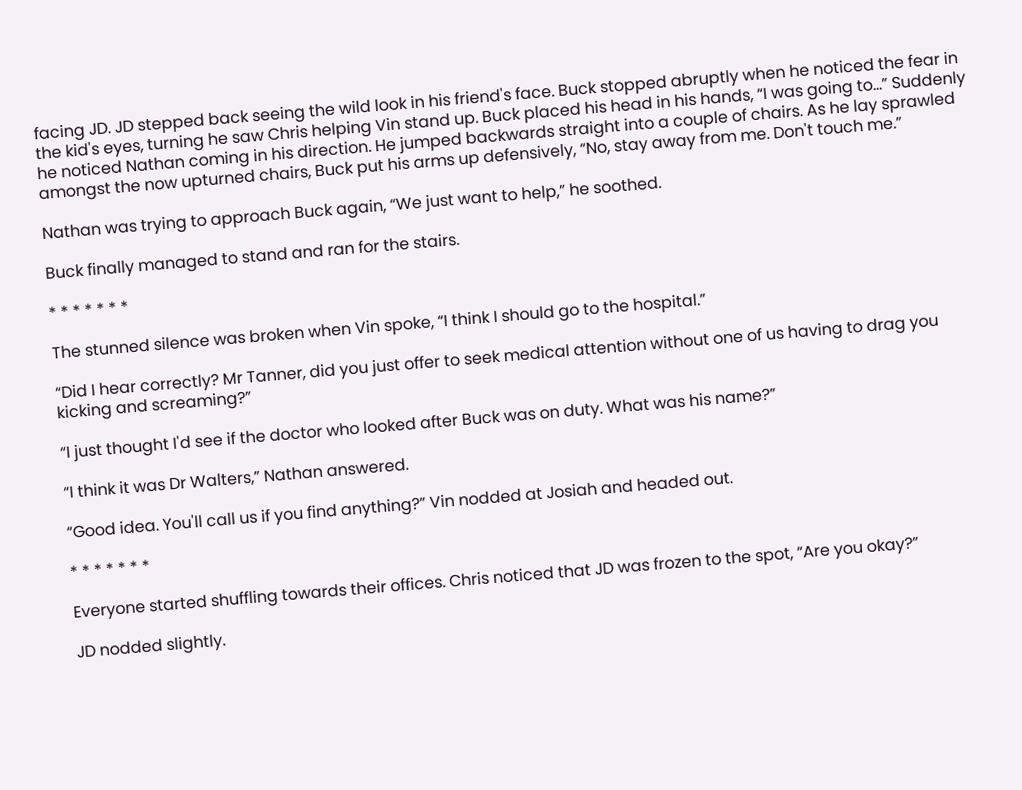facing JD. JD stepped back seeing the wild look in his friend's face. Buck stopped abruptly when he noticed the fear in the kid's eyes, turning he saw Chris helping Vin stand up. Buck placed his head in his hands, “I was going to...” Suddenly he noticed Nathan coming in his direction. He jumped backwards straight into a couple of chairs. As he lay sprawled amongst the now upturned chairs, Buck put his arms up defensively, “No, stay away from me. Don't touch me.”

Nathan was trying to approach Buck again, “We just want to help,” he soothed.

Buck finally managed to stand and ran for the stairs.

* * * * * * *

The stunned silence was broken when Vin spoke, “I think I should go to the hospital.”

“Did I hear correctly? Mr Tanner, did you just offer to seek medical attention without one of us having to drag you kicking and screaming?”

“I just thought I'd see if the doctor who looked after Buck was on duty. What was his name?”

“I think it was Dr Walters,” Nathan answered.

“Good idea. You'll call us if you find anything?” Vin nodded at Josiah and headed out.

* * * * * * *

Everyone started shuffling towards their offices. Chris noticed that JD was frozen to the spot, “Are you okay?”

JD nodded slightly.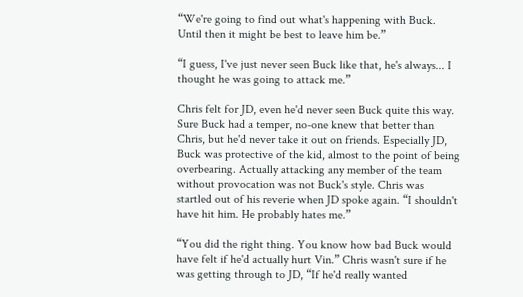“We're going to find out what's happening with Buck. Until then it might be best to leave him be.”

“I guess, I've just never seen Buck like that, he's always... I thought he was going to attack me.”

Chris felt for JD, even he'd never seen Buck quite this way. Sure Buck had a temper, no-one knew that better than Chris, but he'd never take it out on friends. Especially JD, Buck was protective of the kid, almost to the point of being overbearing. Actually attacking any member of the team without provocation was not Buck's style. Chris was startled out of his reverie when JD spoke again. “I shouldn't have hit him. He probably hates me.”

“You did the right thing. You know how bad Buck would have felt if he'd actually hurt Vin.” Chris wasn't sure if he was getting through to JD, “If he'd really wanted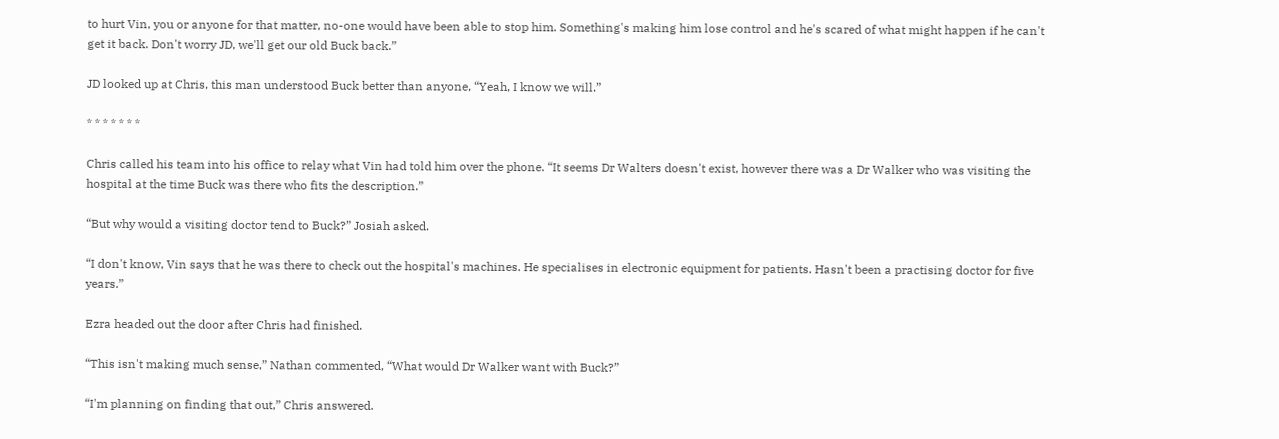to hurt Vin, you or anyone for that matter, no-one would have been able to stop him. Something's making him lose control and he's scared of what might happen if he can't get it back. Don't worry JD, we'll get our old Buck back.”

JD looked up at Chris, this man understood Buck better than anyone, “Yeah, I know we will.”

* * * * * * *

Chris called his team into his office to relay what Vin had told him over the phone. “It seems Dr Walters doesn't exist, however there was a Dr Walker who was visiting the hospital at the time Buck was there who fits the description.”

“But why would a visiting doctor tend to Buck?” Josiah asked.

“I don't know, Vin says that he was there to check out the hospital's machines. He specialises in electronic equipment for patients. Hasn't been a practising doctor for five years.”

Ezra headed out the door after Chris had finished.

“This isn't making much sense,” Nathan commented, “What would Dr Walker want with Buck?”

“I'm planning on finding that out,” Chris answered.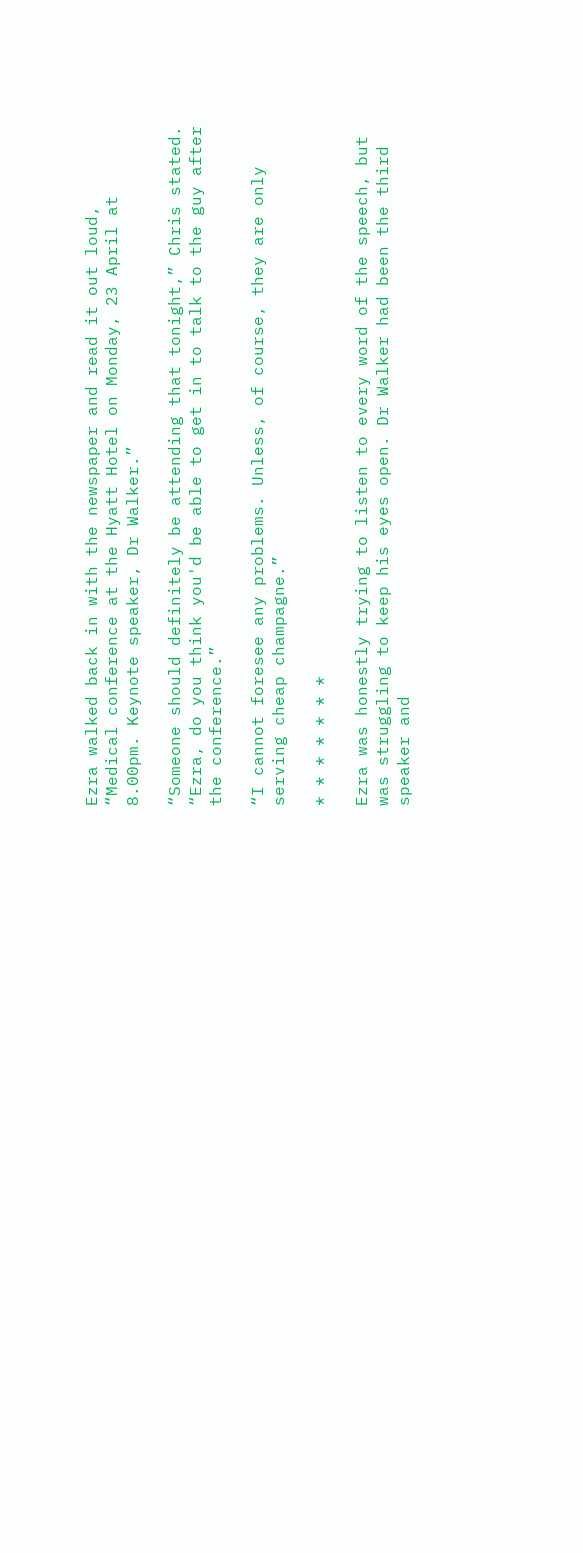Ezra walked back in with the newspaper and read it out loud, “Medical conference at the Hyatt Hotel on Monday, 23 April at 8.00pm. Keynote speaker, Dr Walker.”

“Someone should definitely be attending that tonight,” Chris stated. “Ezra, do you think you'd be able to get in to talk to the guy after the conference.”

“I cannot foresee any problems. Unless, of course, they are only serving cheap champagne.”

* * * * * * *

Ezra was honestly trying to listen to every word of the speech, but was struggling to keep his eyes open. Dr Walker had been the third speaker and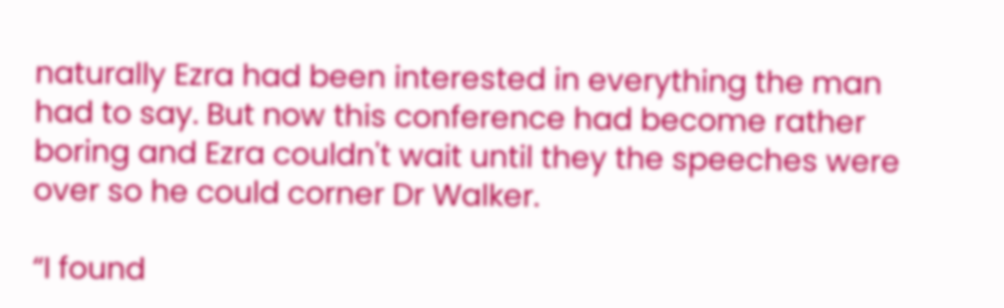naturally Ezra had been interested in everything the man had to say. But now this conference had become rather boring and Ezra couldn't wait until they the speeches were over so he could corner Dr Walker.

“I found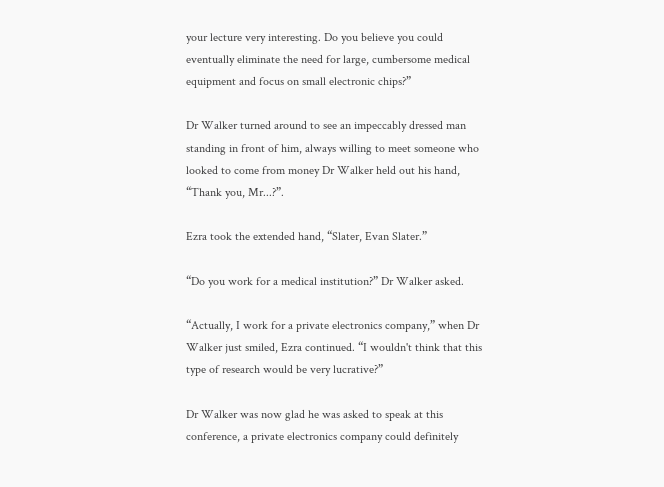your lecture very interesting. Do you believe you could eventually eliminate the need for large, cumbersome medical equipment and focus on small electronic chips?”

Dr Walker turned around to see an impeccably dressed man standing in front of him, always willing to meet someone who looked to come from money Dr Walker held out his hand, “Thank you, Mr...?”.

Ezra took the extended hand, “Slater, Evan Slater.”

“Do you work for a medical institution?” Dr Walker asked.

“Actually, I work for a private electronics company,” when Dr Walker just smiled, Ezra continued. “I wouldn't think that this type of research would be very lucrative?”

Dr Walker was now glad he was asked to speak at this conference, a private electronics company could definitely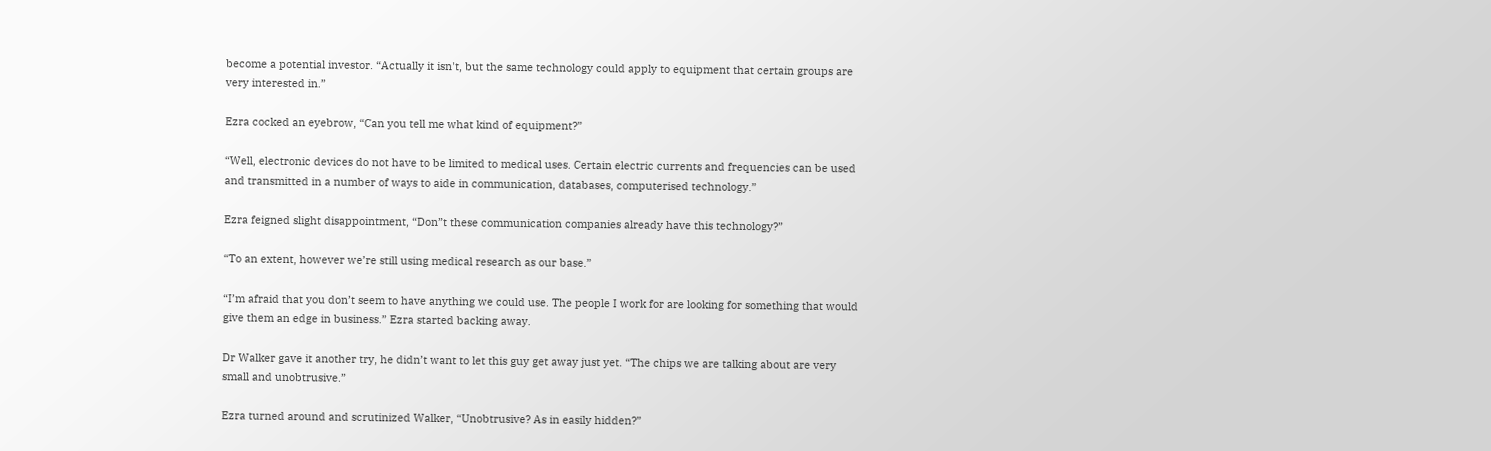become a potential investor. “Actually it isn't, but the same technology could apply to equipment that certain groups are very interested in.”

Ezra cocked an eyebrow, “Can you tell me what kind of equipment?”

“Well, electronic devices do not have to be limited to medical uses. Certain electric currents and frequencies can be used and transmitted in a number of ways to aide in communication, databases, computerised technology.”

Ezra feigned slight disappointment, “Don”t these communication companies already have this technology?”

“To an extent, however we’re still using medical research as our base.”

“I’m afraid that you don’t seem to have anything we could use. The people I work for are looking for something that would give them an edge in business.” Ezra started backing away.

Dr Walker gave it another try, he didn’t want to let this guy get away just yet. “The chips we are talking about are very small and unobtrusive.”

Ezra turned around and scrutinized Walker, “Unobtrusive? As in easily hidden?”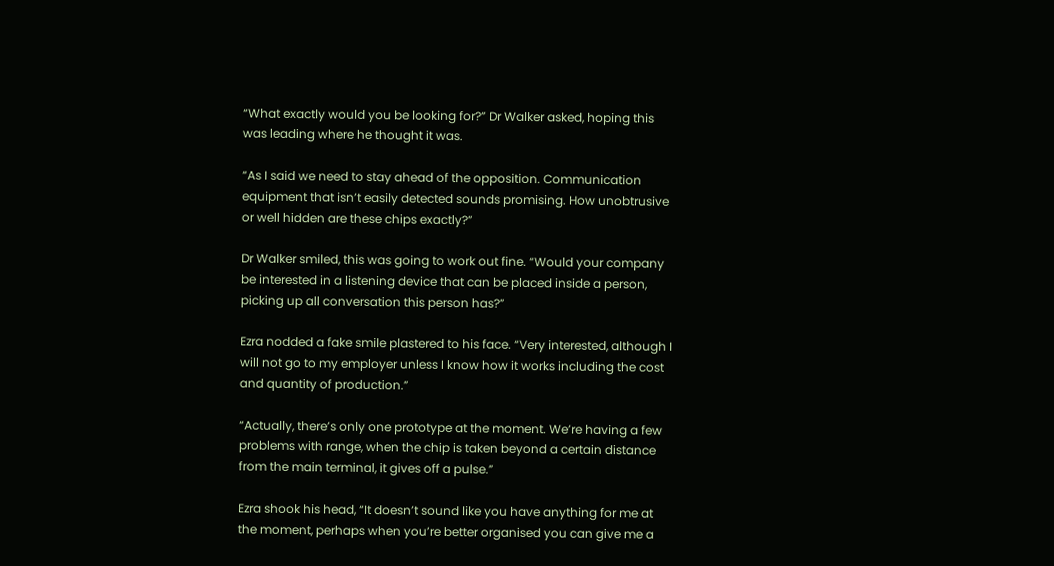“What exactly would you be looking for?” Dr Walker asked, hoping this was leading where he thought it was.

“As I said we need to stay ahead of the opposition. Communication equipment that isn’t easily detected sounds promising. How unobtrusive or well hidden are these chips exactly?”

Dr Walker smiled, this was going to work out fine. “Would your company be interested in a listening device that can be placed inside a person, picking up all conversation this person has?”

Ezra nodded a fake smile plastered to his face. “Very interested, although I will not go to my employer unless I know how it works including the cost and quantity of production.”

“Actually, there’s only one prototype at the moment. We’re having a few problems with range, when the chip is taken beyond a certain distance from the main terminal, it gives off a pulse.”

Ezra shook his head, “It doesn’t sound like you have anything for me at the moment, perhaps when you’re better organised you can give me a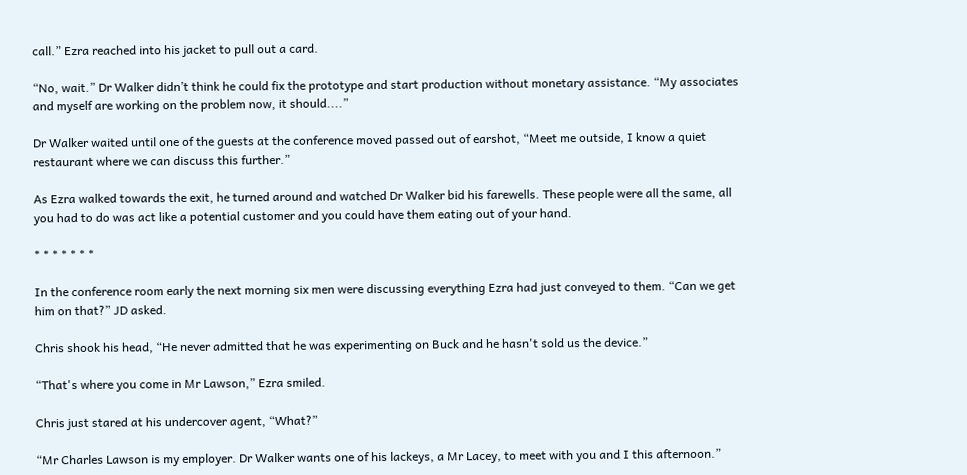call.” Ezra reached into his jacket to pull out a card.

“No, wait.” Dr Walker didn’t think he could fix the prototype and start production without monetary assistance. “My associates and myself are working on the problem now, it should....”

Dr Walker waited until one of the guests at the conference moved passed out of earshot, “Meet me outside, I know a quiet restaurant where we can discuss this further.”

As Ezra walked towards the exit, he turned around and watched Dr Walker bid his farewells. These people were all the same, all you had to do was act like a potential customer and you could have them eating out of your hand.

* * * * * * *

In the conference room early the next morning six men were discussing everything Ezra had just conveyed to them. “Can we get him on that?” JD asked.

Chris shook his head, “He never admitted that he was experimenting on Buck and he hasn't sold us the device.”

“That's where you come in Mr Lawson,” Ezra smiled.

Chris just stared at his undercover agent, “What?”

“Mr Charles Lawson is my employer. Dr Walker wants one of his lackeys, a Mr Lacey, to meet with you and I this afternoon.”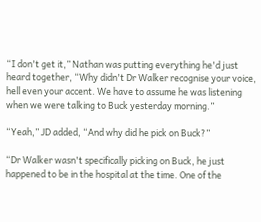“I don't get it,” Nathan was putting everything he'd just heard together, “Why didn't Dr Walker recognise your voice, hell even your accent. We have to assume he was listening when we were talking to Buck yesterday morning.”

“Yeah,” JD added, “And why did he pick on Buck?”

“Dr Walker wasn't specifically picking on Buck, he just happened to be in the hospital at the time. One of the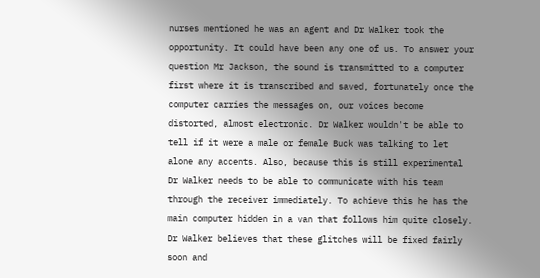nurses mentioned he was an agent and Dr Walker took the opportunity. It could have been any one of us. To answer your question Mr Jackson, the sound is transmitted to a computer first where it is transcribed and saved, fortunately once the computer carries the messages on, our voices become distorted, almost electronic. Dr Walker wouldn't be able to tell if it were a male or female Buck was talking to let alone any accents. Also, because this is still experimental Dr Walker needs to be able to communicate with his team through the receiver immediately. To achieve this he has the main computer hidden in a van that follows him quite closely. Dr Walker believes that these glitches will be fixed fairly soon and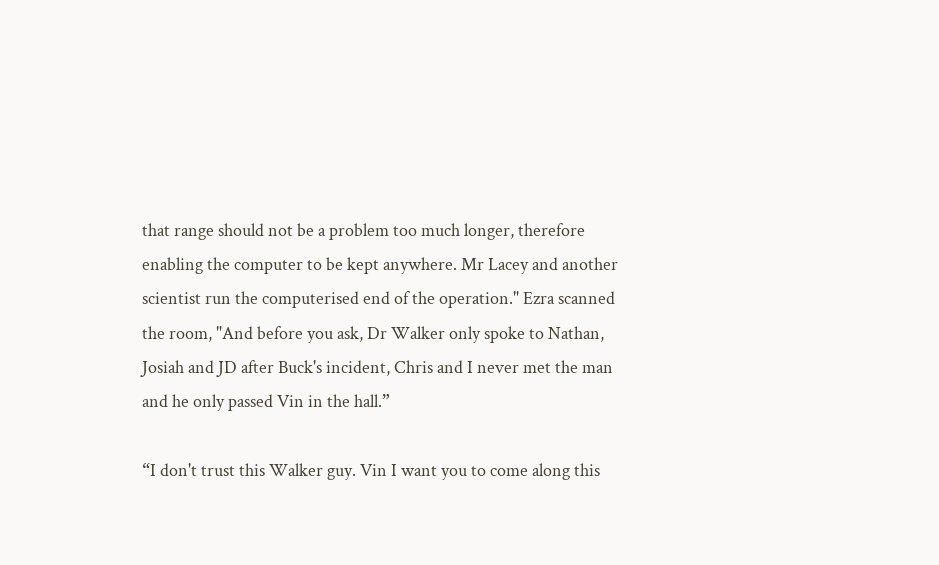that range should not be a problem too much longer, therefore enabling the computer to be kept anywhere. Mr Lacey and another scientist run the computerised end of the operation." Ezra scanned the room, "And before you ask, Dr Walker only spoke to Nathan, Josiah and JD after Buck's incident, Chris and I never met the man and he only passed Vin in the hall.”

“I don't trust this Walker guy. Vin I want you to come along this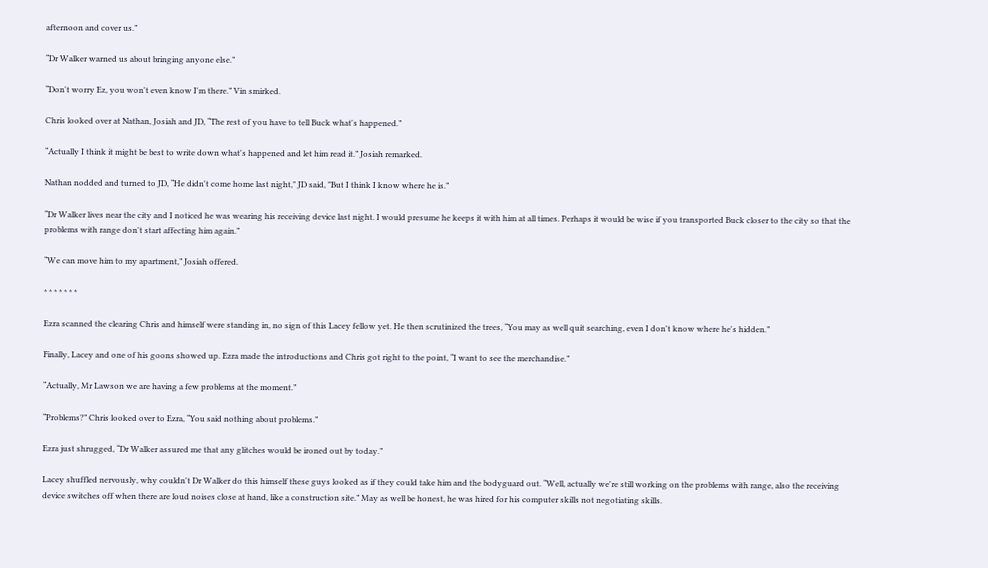afternoon and cover us.”

“Dr Walker warned us about bringing anyone else.”

“Don't worry Ez, you won't even know I'm there.” Vin smirked.

Chris looked over at Nathan, Josiah and JD, “The rest of you have to tell Buck what's happened.”

“Actually I think it might be best to write down what's happened and let him read it.” Josiah remarked.

Nathan nodded and turned to JD, “He didn't come home last night," JD said, "But I think I know where he is.”

“Dr Walker lives near the city and I noticed he was wearing his receiving device last night. I would presume he keeps it with him at all times. Perhaps it would be wise if you transported Buck closer to the city so that the problems with range don't start affecting him again.”

“We can move him to my apartment,” Josiah offered.

* * * * * * *

Ezra scanned the clearing Chris and himself were standing in, no sign of this Lacey fellow yet. He then scrutinized the trees, “You may as well quit searching, even I don't know where he's hidden.”

Finally, Lacey and one of his goons showed up. Ezra made the introductions and Chris got right to the point, “I want to see the merchandise.”

“Actually, Mr Lawson we are having a few problems at the moment.”

“Problems?” Chris looked over to Ezra, “You said nothing about problems.”

Ezra just shrugged, “Dr Walker assured me that any glitches would be ironed out by today.”

Lacey shuffled nervously, why couldn't Dr Walker do this himself these guys looked as if they could take him and the bodyguard out. “Well, actually we're still working on the problems with range, also the receiving device switches off when there are loud noises close at hand, like a construction site.” May as well be honest, he was hired for his computer skills not negotiating skills.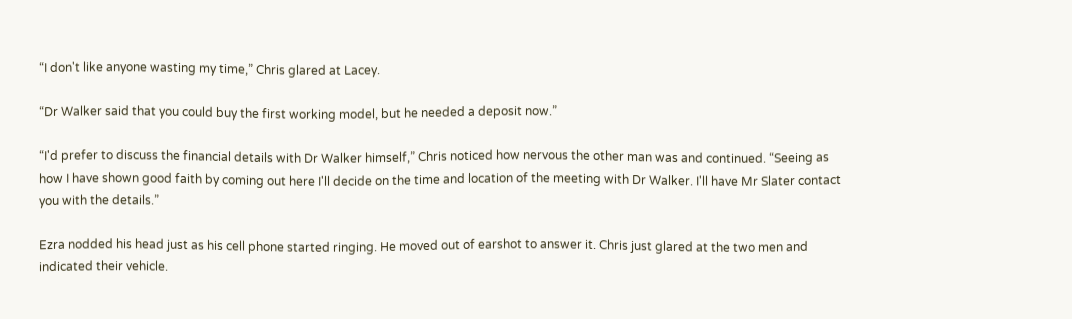“I don't like anyone wasting my time,” Chris glared at Lacey.

“Dr Walker said that you could buy the first working model, but he needed a deposit now.”

“I'd prefer to discuss the financial details with Dr Walker himself,” Chris noticed how nervous the other man was and continued. “Seeing as how I have shown good faith by coming out here I'll decide on the time and location of the meeting with Dr Walker. I'll have Mr Slater contact you with the details.”

Ezra nodded his head just as his cell phone started ringing. He moved out of earshot to answer it. Chris just glared at the two men and indicated their vehicle.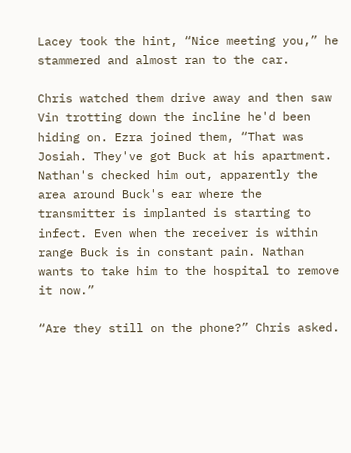Lacey took the hint, “Nice meeting you,” he stammered and almost ran to the car.

Chris watched them drive away and then saw Vin trotting down the incline he'd been hiding on. Ezra joined them, “That was Josiah. They've got Buck at his apartment. Nathan's checked him out, apparently the area around Buck's ear where the transmitter is implanted is starting to infect. Even when the receiver is within range Buck is in constant pain. Nathan wants to take him to the hospital to remove it now.”

“Are they still on the phone?” Chris asked.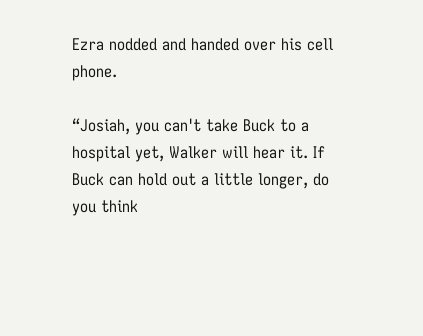Ezra nodded and handed over his cell phone.

“Josiah, you can't take Buck to a hospital yet, Walker will hear it. If Buck can hold out a little longer, do you think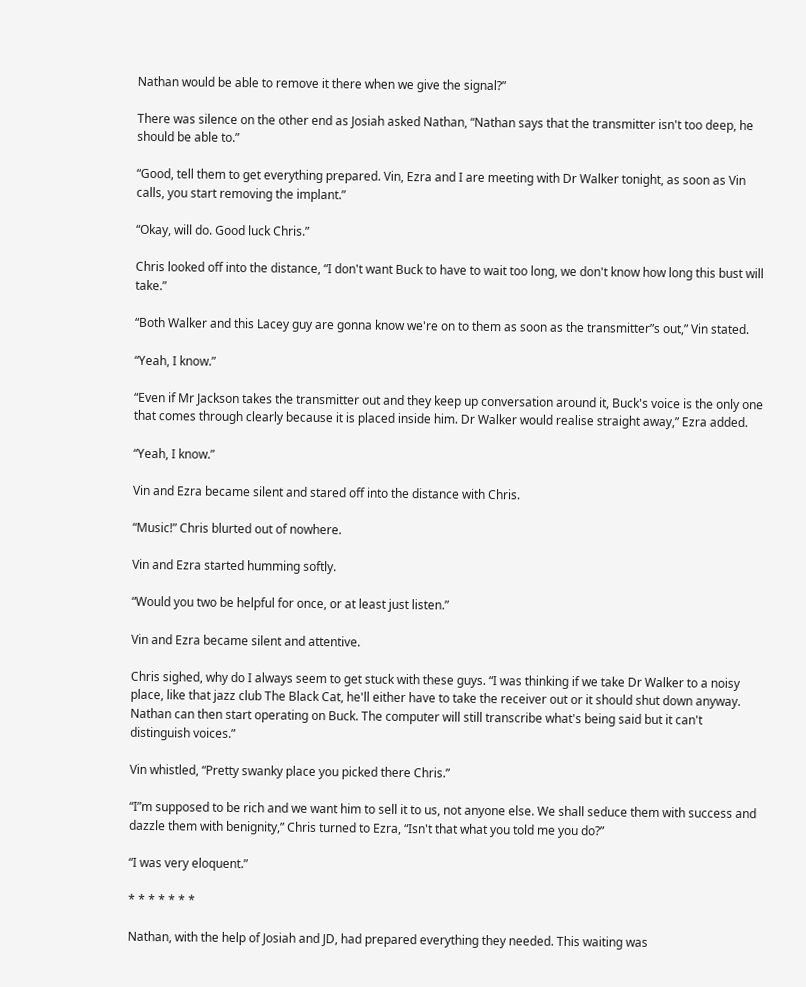Nathan would be able to remove it there when we give the signal?”

There was silence on the other end as Josiah asked Nathan, “Nathan says that the transmitter isn't too deep, he should be able to.”

“Good, tell them to get everything prepared. Vin, Ezra and I are meeting with Dr Walker tonight, as soon as Vin calls, you start removing the implant.”

“Okay, will do. Good luck Chris.”

Chris looked off into the distance, “I don't want Buck to have to wait too long, we don't know how long this bust will take.”

“Both Walker and this Lacey guy are gonna know we're on to them as soon as the transmitter”s out,” Vin stated.

“Yeah, I know.”

“Even if Mr Jackson takes the transmitter out and they keep up conversation around it, Buck's voice is the only one that comes through clearly because it is placed inside him. Dr Walker would realise straight away,” Ezra added.

“Yeah, I know.”

Vin and Ezra became silent and stared off into the distance with Chris.

“Music!” Chris blurted out of nowhere.

Vin and Ezra started humming softly.

“Would you two be helpful for once, or at least just listen.”

Vin and Ezra became silent and attentive.

Chris sighed, why do I always seem to get stuck with these guys. “I was thinking if we take Dr Walker to a noisy place, like that jazz club The Black Cat, he'll either have to take the receiver out or it should shut down anyway. Nathan can then start operating on Buck. The computer will still transcribe what's being said but it can't distinguish voices.”

Vin whistled, “Pretty swanky place you picked there Chris.”

“I”m supposed to be rich and we want him to sell it to us, not anyone else. We shall seduce them with success and dazzle them with benignity,” Chris turned to Ezra, “Isn't that what you told me you do?”

“I was very eloquent.”

* * * * * * *

Nathan, with the help of Josiah and JD, had prepared everything they needed. This waiting was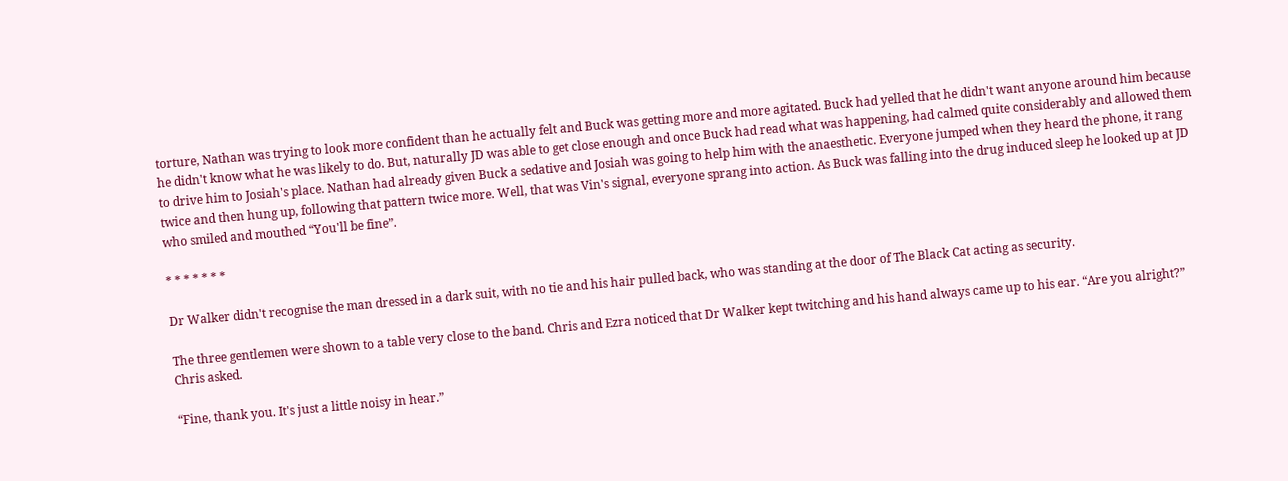torture, Nathan was trying to look more confident than he actually felt and Buck was getting more and more agitated. Buck had yelled that he didn't want anyone around him because he didn't know what he was likely to do. But, naturally JD was able to get close enough and once Buck had read what was happening, had calmed quite considerably and allowed them to drive him to Josiah's place. Nathan had already given Buck a sedative and Josiah was going to help him with the anaesthetic. Everyone jumped when they heard the phone, it rang twice and then hung up, following that pattern twice more. Well, that was Vin's signal, everyone sprang into action. As Buck was falling into the drug induced sleep he looked up at JD who smiled and mouthed “You'll be fine”.

* * * * * * *

Dr Walker didn't recognise the man dressed in a dark suit, with no tie and his hair pulled back, who was standing at the door of The Black Cat acting as security.

The three gentlemen were shown to a table very close to the band. Chris and Ezra noticed that Dr Walker kept twitching and his hand always came up to his ear. “Are you alright?” Chris asked.

“Fine, thank you. It's just a little noisy in hear.”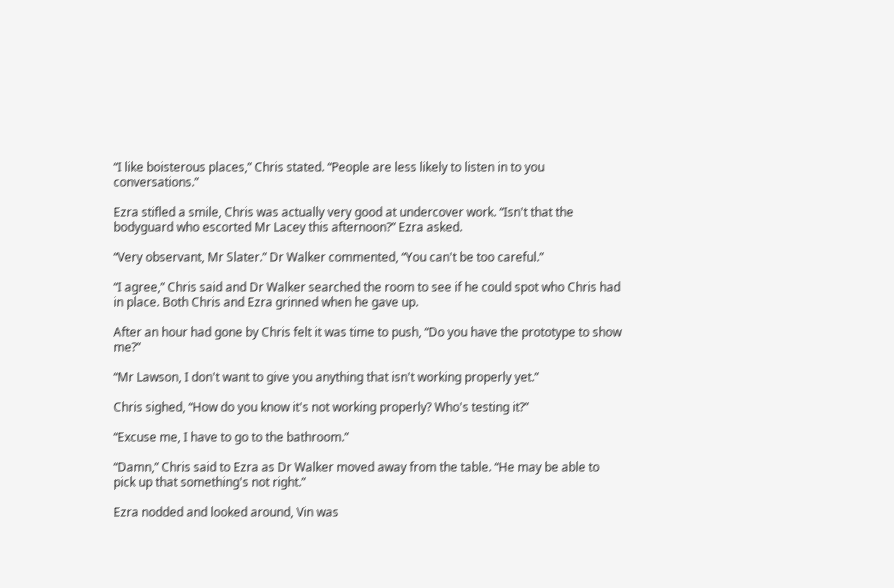“I like boisterous places,” Chris stated. “People are less likely to listen in to you conversations.”

Ezra stifled a smile, Chris was actually very good at undercover work. “Isn't that the bodyguard who escorted Mr Lacey this afternoon?” Ezra asked.

“Very observant, Mr Slater.” Dr Walker commented, “You can't be too careful.”

“I agree,” Chris said and Dr Walker searched the room to see if he could spot who Chris had in place. Both Chris and Ezra grinned when he gave up.

After an hour had gone by Chris felt it was time to push, “Do you have the prototype to show me?”

“Mr Lawson, I don't want to give you anything that isn't working properly yet.”

Chris sighed, “How do you know it's not working properly? Who's testing it?”

“Excuse me, I have to go to the bathroom.”

“Damn,” Chris said to Ezra as Dr Walker moved away from the table. “He may be able to pick up that something's not right.”

Ezra nodded and looked around, Vin was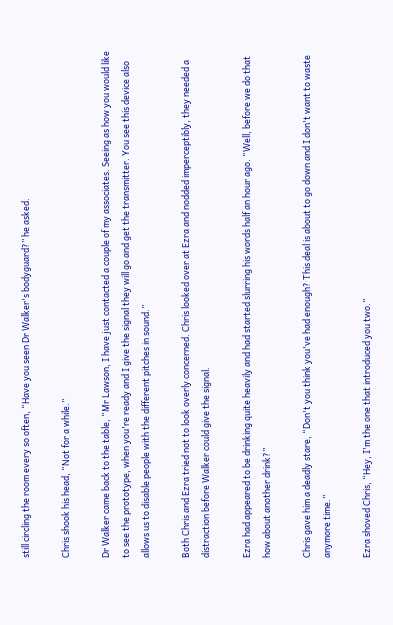still circling the room every so often, “Have you seen Dr Walker's bodyguard?” he asked.

Chris shook his head, “Not for a while.”

Dr Walker came back to the table, “Mr Lawson, I have just contacted a couple of my associates. Seeing as how you would like to see the prototype, when you're ready and I give the signal they will go and get the transmitter. You see this device also allows us to disable people with the different pitches in sound.”

Both Chris and Ezra tried not to look overly concerned. Chris looked over at Ezra and nodded imperceptibly, they needed a distraction before Walker could give the signal.

Ezra had appeared to be drinking quite heavily and had started slurring his words half an hour ago. “Well, before we do that how about another drink?”

Chris gave him a deadly stare, “Don't you think you've had enough? This deal is about to go down and I don't want to waste anymore time.”

Ezra shoved Chris, “Hey, I'm the one that introduced you two.”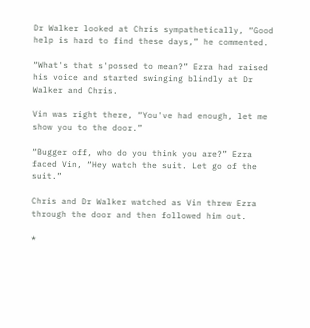Dr Walker looked at Chris sympathetically, “Good help is hard to find these days,” he commented.

“What's that s'possed to mean?” Ezra had raised his voice and started swinging blindly at Dr Walker and Chris.

Vin was right there, “You've had enough, let me show you to the door.”

“Bugger off, who do you think you are?” Ezra faced Vin, “Hey watch the suit. Let go of the suit.”

Chris and Dr Walker watched as Vin threw Ezra through the door and then followed him out.

*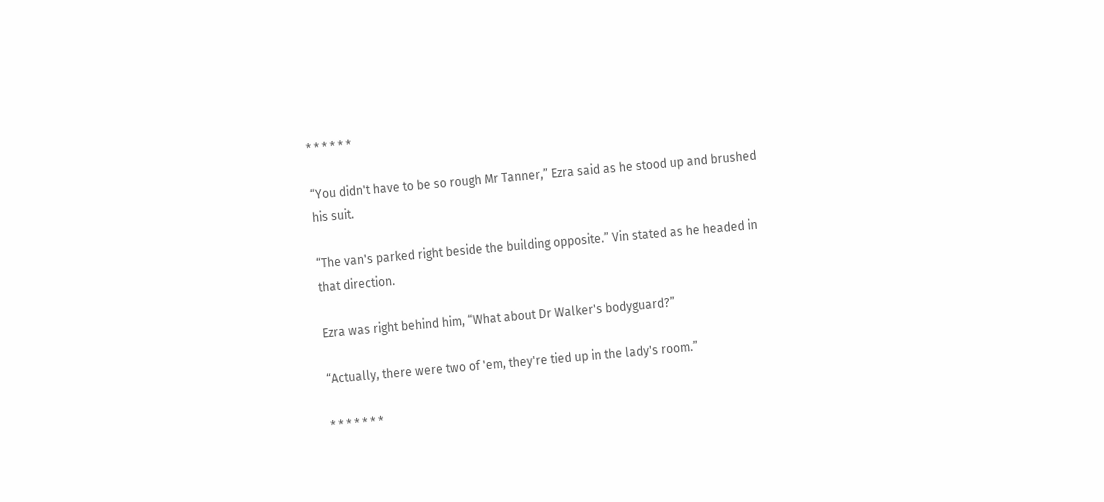* * * * * *

“You didn't have to be so rough Mr Tanner,” Ezra said as he stood up and brushed his suit.

“The van's parked right beside the building opposite.” Vin stated as he headed in that direction.

Ezra was right behind him, “What about Dr Walker's bodyguard?”

“Actually, there were two of 'em, they're tied up in the lady's room.”

* * * * * * *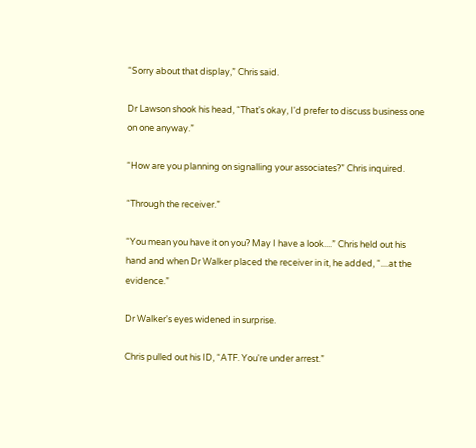“Sorry about that display,” Chris said.

Dr Lawson shook his head, “That's okay, I'd prefer to discuss business one on one anyway.”

“How are you planning on signalling your associates?” Chris inquired.

“Through the receiver.”

“You mean you have it on you? May I have a look....” Chris held out his hand and when Dr Walker placed the receiver in it, he added, “....at the evidence.”

Dr Walker's eyes widened in surprise.

Chris pulled out his ID, “ATF. You're under arrest.”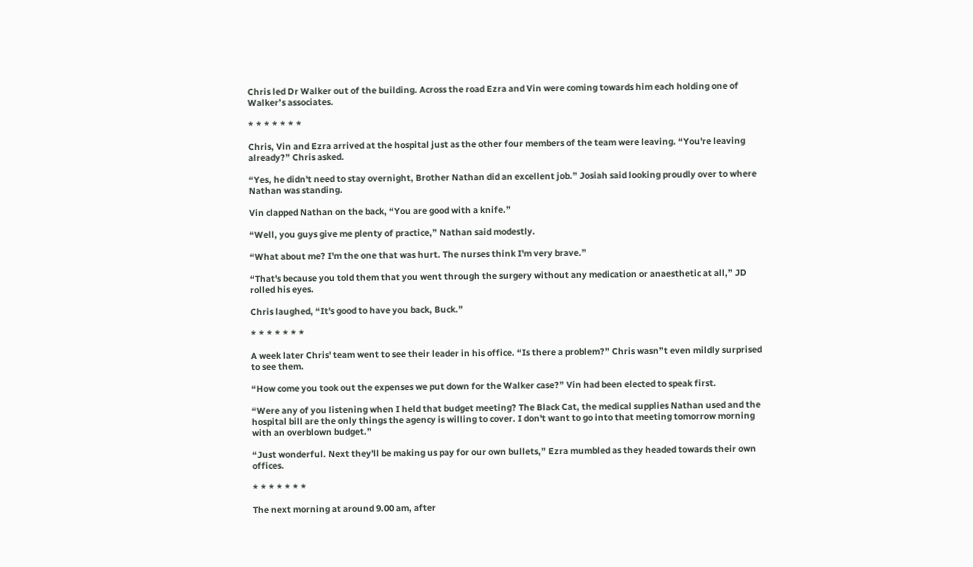Chris led Dr Walker out of the building. Across the road Ezra and Vin were coming towards him each holding one of Walker’s associates.

* * * * * * *

Chris, Vin and Ezra arrived at the hospital just as the other four members of the team were leaving. “You're leaving already?” Chris asked.

“Yes, he didn't need to stay overnight, Brother Nathan did an excellent job.” Josiah said looking proudly over to where Nathan was standing.

Vin clapped Nathan on the back, “You are good with a knife.”

“Well, you guys give me plenty of practice,” Nathan said modestly.

“What about me? I'm the one that was hurt. The nurses think I'm very brave.”

“That's because you told them that you went through the surgery without any medication or anaesthetic at all,” JD rolled his eyes.

Chris laughed, “It's good to have you back, Buck.”

* * * * * * *

A week later Chris' team went to see their leader in his office. “Is there a problem?” Chris wasn”t even mildly surprised to see them.

“How come you took out the expenses we put down for the Walker case?” Vin had been elected to speak first.

“Were any of you listening when I held that budget meeting? The Black Cat, the medical supplies Nathan used and the hospital bill are the only things the agency is willing to cover. I don't want to go into that meeting tomorrow morning with an overblown budget.”

“Just wonderful. Next they'll be making us pay for our own bullets,” Ezra mumbled as they headed towards their own offices.

* * * * * * *

The next morning at around 9.00 am, after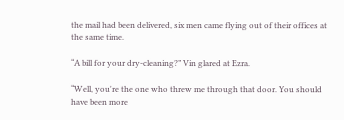the mail had been delivered, six men came flying out of their offices at the same time.

“A bill for your dry-cleaning?” Vin glared at Ezra.

“Well, you're the one who threw me through that door. You should have been more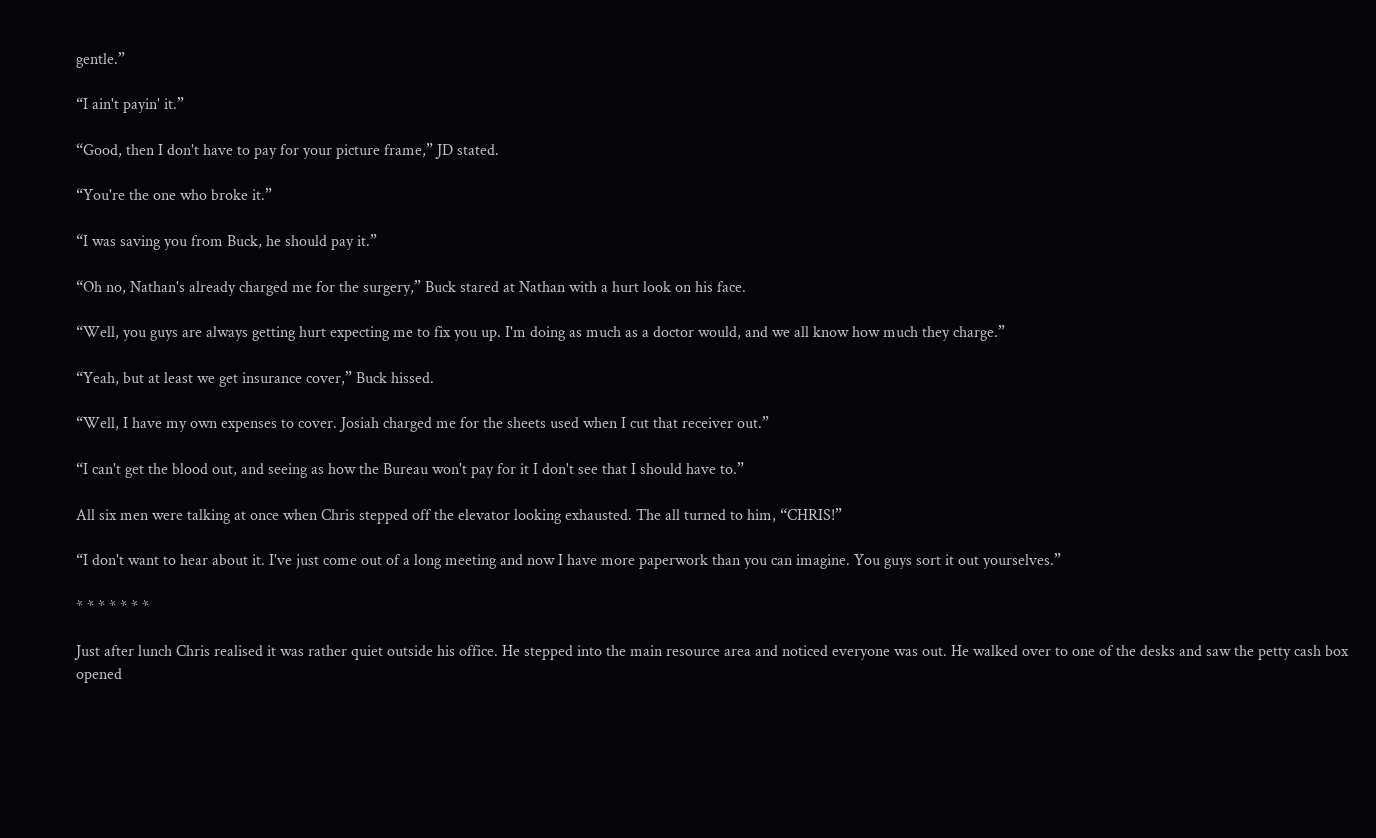gentle.”

“I ain't payin' it.”

“Good, then I don't have to pay for your picture frame,” JD stated.

“You're the one who broke it.”

“I was saving you from Buck, he should pay it.”

“Oh no, Nathan's already charged me for the surgery,” Buck stared at Nathan with a hurt look on his face.

“Well, you guys are always getting hurt expecting me to fix you up. I'm doing as much as a doctor would, and we all know how much they charge.”

“Yeah, but at least we get insurance cover,” Buck hissed.

“Well, I have my own expenses to cover. Josiah charged me for the sheets used when I cut that receiver out.”

“I can't get the blood out, and seeing as how the Bureau won't pay for it I don't see that I should have to.”

All six men were talking at once when Chris stepped off the elevator looking exhausted. The all turned to him, “CHRIS!”

“I don't want to hear about it. I've just come out of a long meeting and now I have more paperwork than you can imagine. You guys sort it out yourselves.”

* * * * * * *

Just after lunch Chris realised it was rather quiet outside his office. He stepped into the main resource area and noticed everyone was out. He walked over to one of the desks and saw the petty cash box opened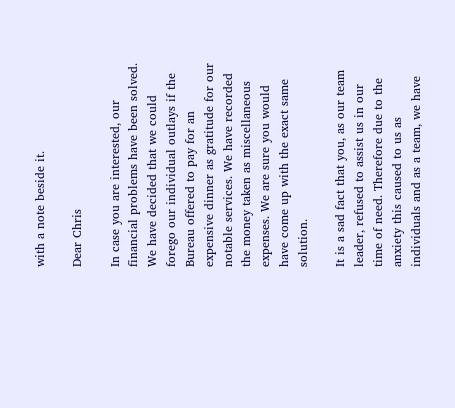with a note beside it.

Dear Chris

In case you are interested, our financial problems have been solved. We have decided that we could forego our individual outlays if the Bureau offered to pay for an expensive dinner as gratitude for our notable services. We have recorded the money taken as miscellaneous expenses. We are sure you would have come up with the exact same solution.

It is a sad fact that you, as our team leader, refused to assist us in our time of need. Therefore due to the anxiety this caused to us as individuals and as a team, we have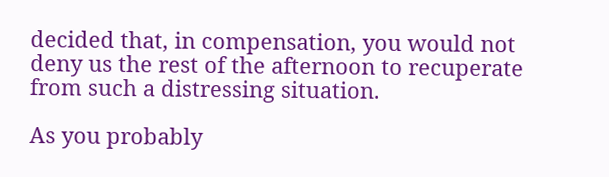decided that, in compensation, you would not deny us the rest of the afternoon to recuperate from such a distressing situation.

As you probably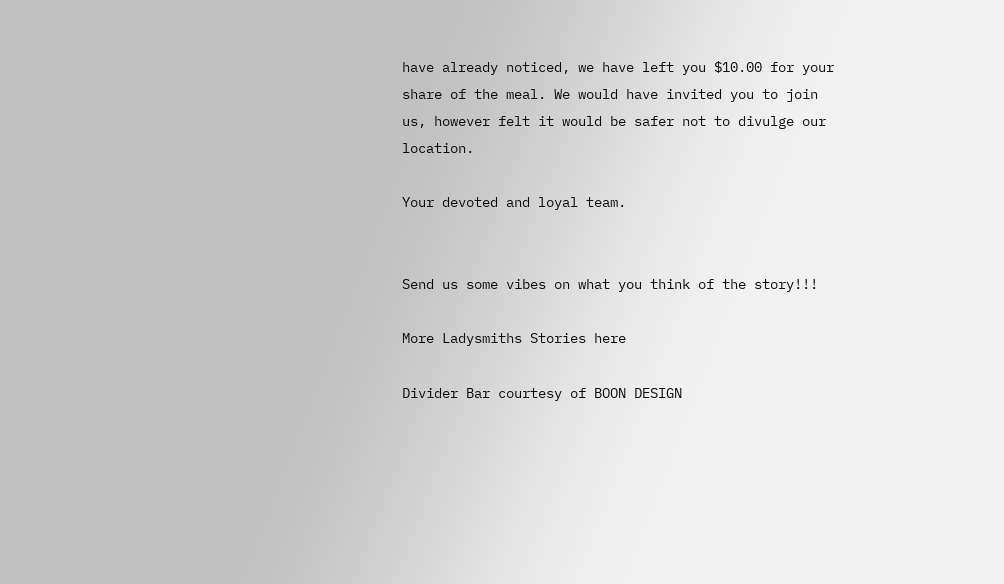have already noticed, we have left you $10.00 for your share of the meal. We would have invited you to join us, however felt it would be safer not to divulge our location.

Your devoted and loyal team.


Send us some vibes on what you think of the story!!!

More Ladysmiths Stories here

Divider Bar courtesy of BOON DESIGN